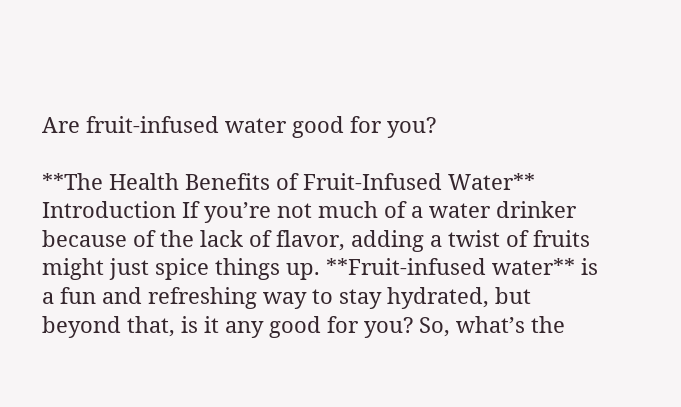Are fruit-infused water good for you?

**The Health Benefits of Fruit-Infused Water** Introduction If you’re not much of a water drinker because of the lack of flavor, adding a twist of fruits might just spice things up. **Fruit-infused water** is a fun and refreshing way to stay hydrated, but beyond that, is it any good for you? So, what’s the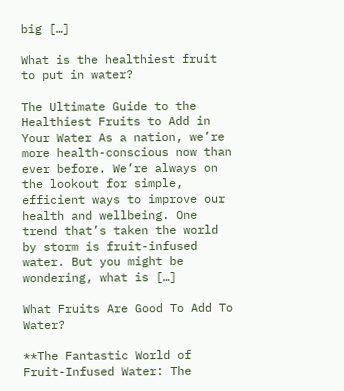big […]

What is the healthiest fruit to put in water?

The Ultimate Guide to the Healthiest Fruits to Add in Your Water As a nation, we’re more health-conscious now than ever before. We’re always on the lookout for simple, efficient ways to improve our health and wellbeing. One trend that’s taken the world by storm is fruit-infused water. But you might be wondering, what is […]

What Fruits Are Good To Add To Water?

**The Fantastic World of Fruit-Infused Water: The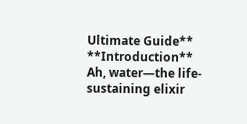Ultimate Guide** **Introduction** Ah, water—the life-sustaining elixir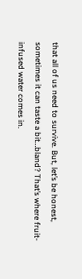that all of us need to survive. But, let’s be honest, sometimes it can taste a bit…bland? That’s where fruit-infused water comes in.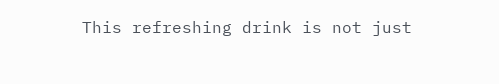This refreshing drink is not just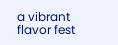a vibrant flavor fest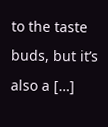to the taste buds, but it’s also a […]